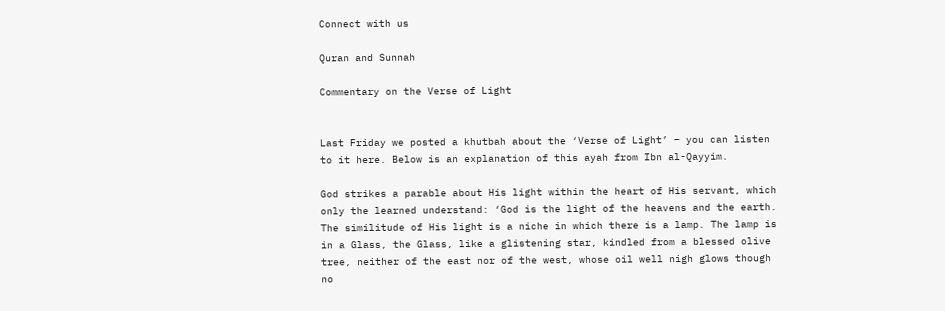Connect with us

Quran and Sunnah

Commentary on the Verse of Light


Last Friday we posted a khutbah about the ‘Verse of Light’ – you can listen to it here. Below is an explanation of this ayah from Ibn al-Qayyim.

God strikes a parable about His light within the heart of His servant, which only the learned understand: ‘God is the light of the heavens and the earth. The similitude of His light is a niche in which there is a lamp. The lamp is in a Glass, the Glass, like a glistening star, kindled from a blessed olive tree, neither of the east nor of the west, whose oil well nigh glows though no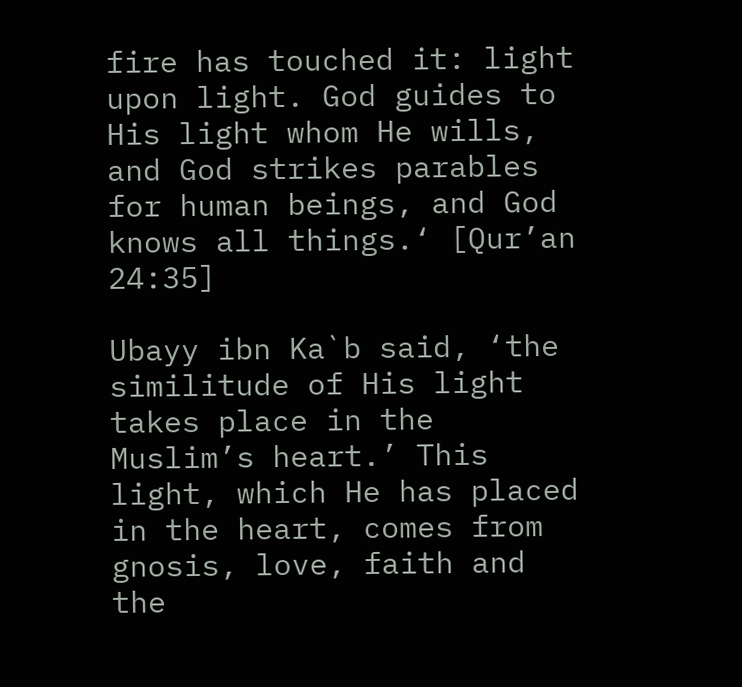fire has touched it: light upon light. God guides to His light whom He wills, and God strikes parables for human beings, and God knows all things.‘ [Qur’an 24:35]

Ubayy ibn Ka`b said, ‘the similitude of His light takes place in the Muslim’s heart.’ This light, which He has placed in the heart, comes from gnosis, love, faith and the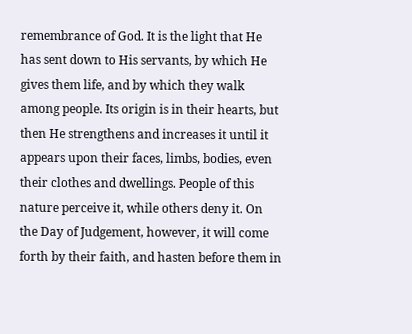remembrance of God. It is the light that He has sent down to His servants, by which He gives them life, and by which they walk among people. Its origin is in their hearts, but then He strengthens and increases it until it appears upon their faces, limbs, bodies, even their clothes and dwellings. People of this nature perceive it, while others deny it. On the Day of Judgement, however, it will come forth by their faith, and hasten before them in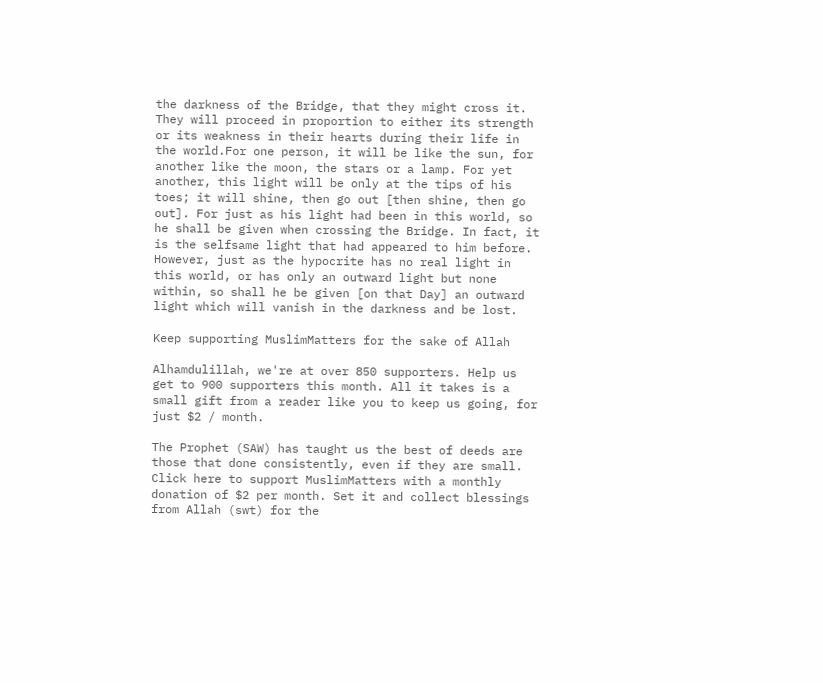the darkness of the Bridge, that they might cross it. They will proceed in proportion to either its strength or its weakness in their hearts during their life in the world.For one person, it will be like the sun, for another like the moon, the stars or a lamp. For yet another, this light will be only at the tips of his toes; it will shine, then go out [then shine, then go out]. For just as his light had been in this world, so he shall be given when crossing the Bridge. In fact, it is the selfsame light that had appeared to him before. However, just as the hypocrite has no real light in this world, or has only an outward light but none within, so shall he be given [on that Day] an outward light which will vanish in the darkness and be lost.

Keep supporting MuslimMatters for the sake of Allah

Alhamdulillah, we're at over 850 supporters. Help us get to 900 supporters this month. All it takes is a small gift from a reader like you to keep us going, for just $2 / month.

The Prophet (SAW) has taught us the best of deeds are those that done consistently, even if they are small. Click here to support MuslimMatters with a monthly donation of $2 per month. Set it and collect blessings from Allah (swt) for the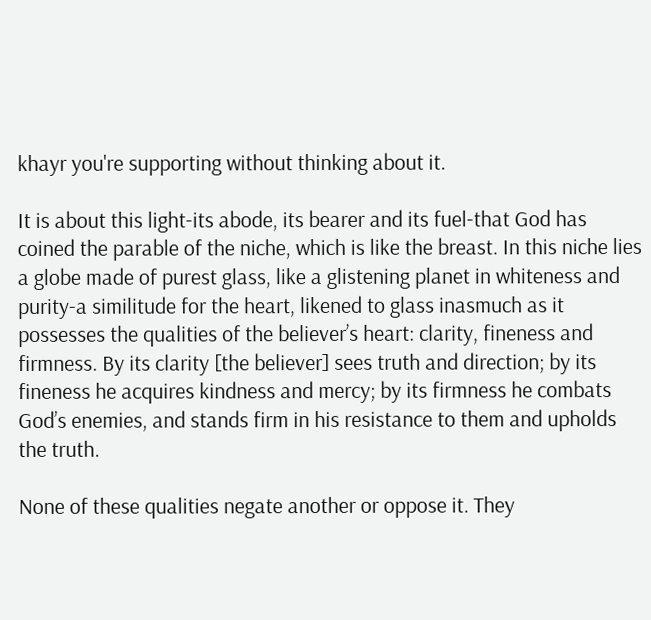khayr you're supporting without thinking about it.

It is about this light-its abode, its bearer and its fuel-that God has coined the parable of the niche, which is like the breast. In this niche lies a globe made of purest glass, like a glistening planet in whiteness and purity-a similitude for the heart, likened to glass inasmuch as it possesses the qualities of the believer’s heart: clarity, fineness and firmness. By its clarity [the believer] sees truth and direction; by its fineness he acquires kindness and mercy; by its firmness he combats God’s enemies, and stands firm in his resistance to them and upholds the truth.

None of these qualities negate another or oppose it. They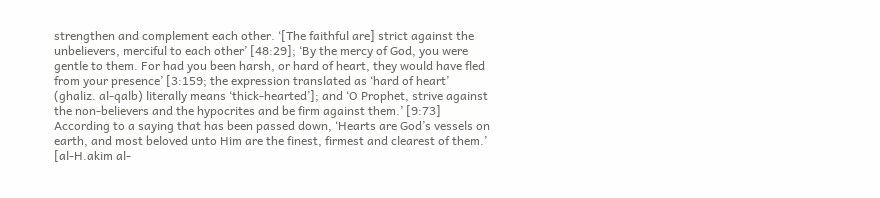strengthen and complement each other. ‘[The faithful are] strict against the unbelievers, merciful to each other’ [48:29]; ‘By the mercy of God, you were gentle to them. For had you been harsh, or hard of heart, they would have fled from your presence’ [3:159; the expression translated as ‘hard of heart’ (ghaliz. al-qalb) literally means ‘thick-hearted’]; and ‘O Prophet, strive against the non-believers and the hypocrites and be firm against them.’ [9:73] According to a saying that has been passed down, ‘Hearts are God’s vessels on earth, and most beloved unto Him are the finest, firmest and clearest of them.’ [al-H.akim al-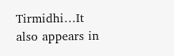Tirmidhi…It also appears in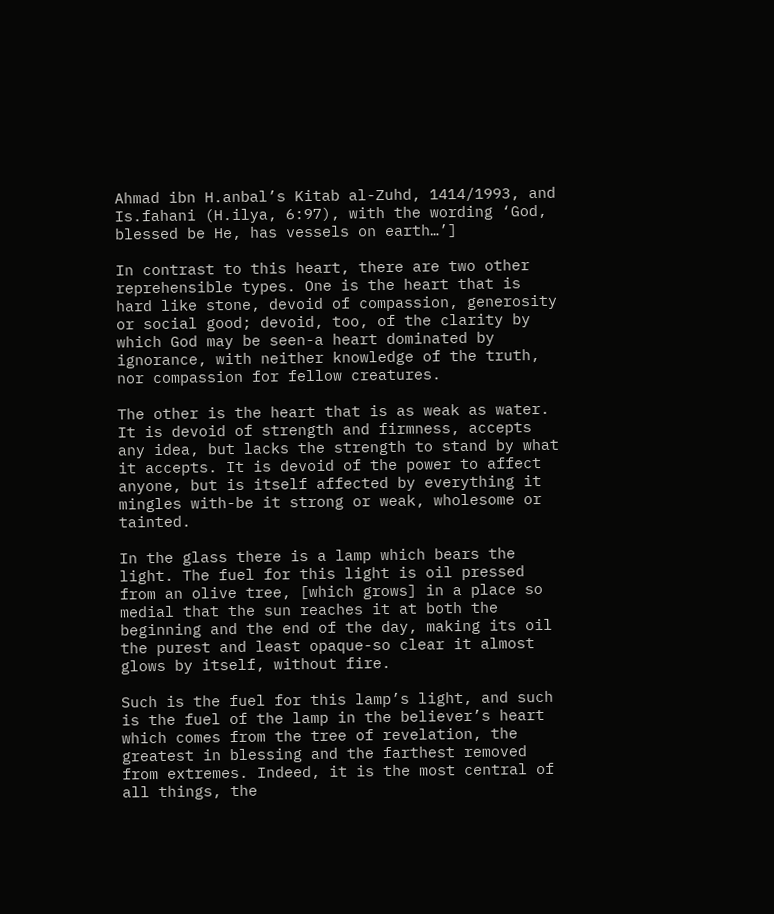Ahmad ibn H.anbal’s Kitab al-Zuhd, 1414/1993, and Is.fahani (H.ilya, 6:97), with the wording ‘God, blessed be He, has vessels on earth…’]

In contrast to this heart, there are two other reprehensible types. One is the heart that is hard like stone, devoid of compassion, generosity or social good; devoid, too, of the clarity by which God may be seen-a heart dominated by ignorance, with neither knowledge of the truth, nor compassion for fellow creatures.

The other is the heart that is as weak as water. It is devoid of strength and firmness, accepts any idea, but lacks the strength to stand by what it accepts. It is devoid of the power to affect anyone, but is itself affected by everything it mingles with-be it strong or weak, wholesome or tainted.

In the glass there is a lamp which bears the light. The fuel for this light is oil pressed from an olive tree, [which grows] in a place so medial that the sun reaches it at both the beginning and the end of the day, making its oil the purest and least opaque-so clear it almost glows by itself, without fire.

Such is the fuel for this lamp’s light, and such is the fuel of the lamp in the believer’s heart which comes from the tree of revelation, the greatest in blessing and the farthest removed from extremes. Indeed, it is the most central of all things, the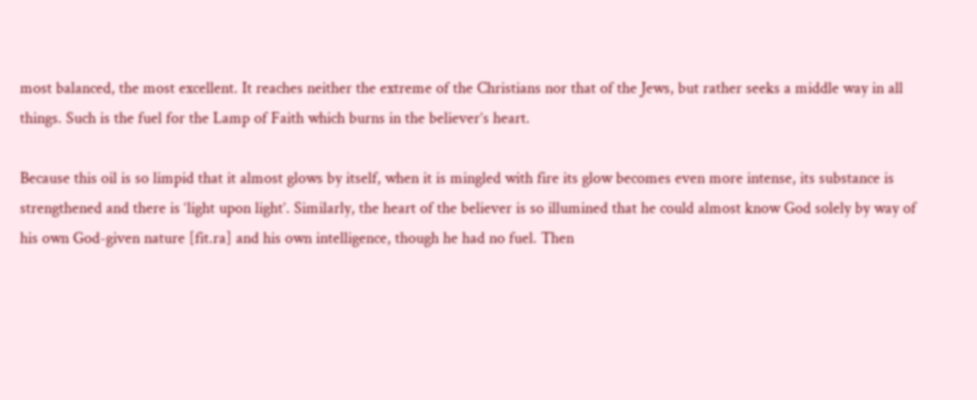most balanced, the most excellent. It reaches neither the extreme of the Christians nor that of the Jews, but rather seeks a middle way in all things. Such is the fuel for the Lamp of Faith which burns in the believer’s heart.

Because this oil is so limpid that it almost glows by itself, when it is mingled with fire its glow becomes even more intense, its substance is strengthened and there is ‘light upon light’. Similarly, the heart of the believer is so illumined that he could almost know God solely by way of his own God-given nature [fit.ra] and his own intelligence, though he had no fuel. Then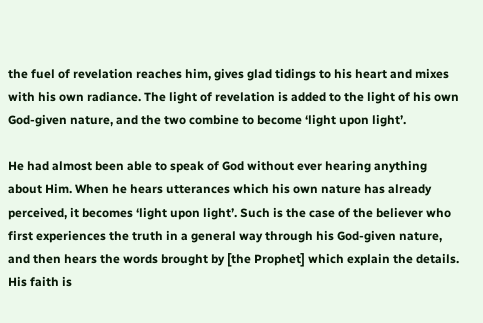the fuel of revelation reaches him, gives glad tidings to his heart and mixes with his own radiance. The light of revelation is added to the light of his own God-given nature, and the two combine to become ‘light upon light’.

He had almost been able to speak of God without ever hearing anything about Him. When he hears utterances which his own nature has already perceived, it becomes ‘light upon light’. Such is the case of the believer who first experiences the truth in a general way through his God-given nature, and then hears the words brought by [the Prophet] which explain the details. His faith is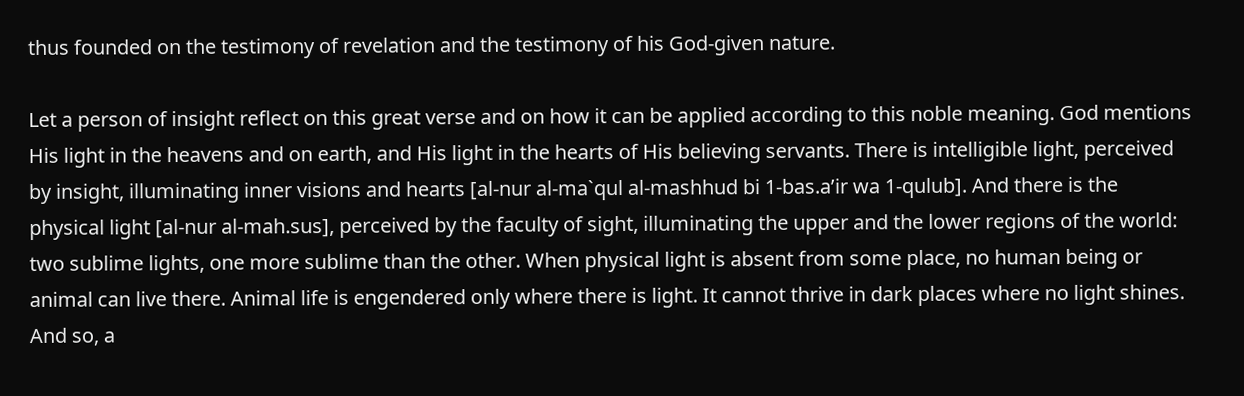thus founded on the testimony of revelation and the testimony of his God-given nature.

Let a person of insight reflect on this great verse and on how it can be applied according to this noble meaning. God mentions His light in the heavens and on earth, and His light in the hearts of His believing servants. There is intelligible light, perceived by insight, illuminating inner visions and hearts [al-nur al-ma`qul al-mashhud bi 1-bas.a’ir wa 1-qulub]. And there is the physical light [al-nur al-mah.sus], perceived by the faculty of sight, illuminating the upper and the lower regions of the world: two sublime lights, one more sublime than the other. When physical light is absent from some place, no human being or animal can live there. Animal life is engendered only where there is light. It cannot thrive in dark places where no light shines. And so, a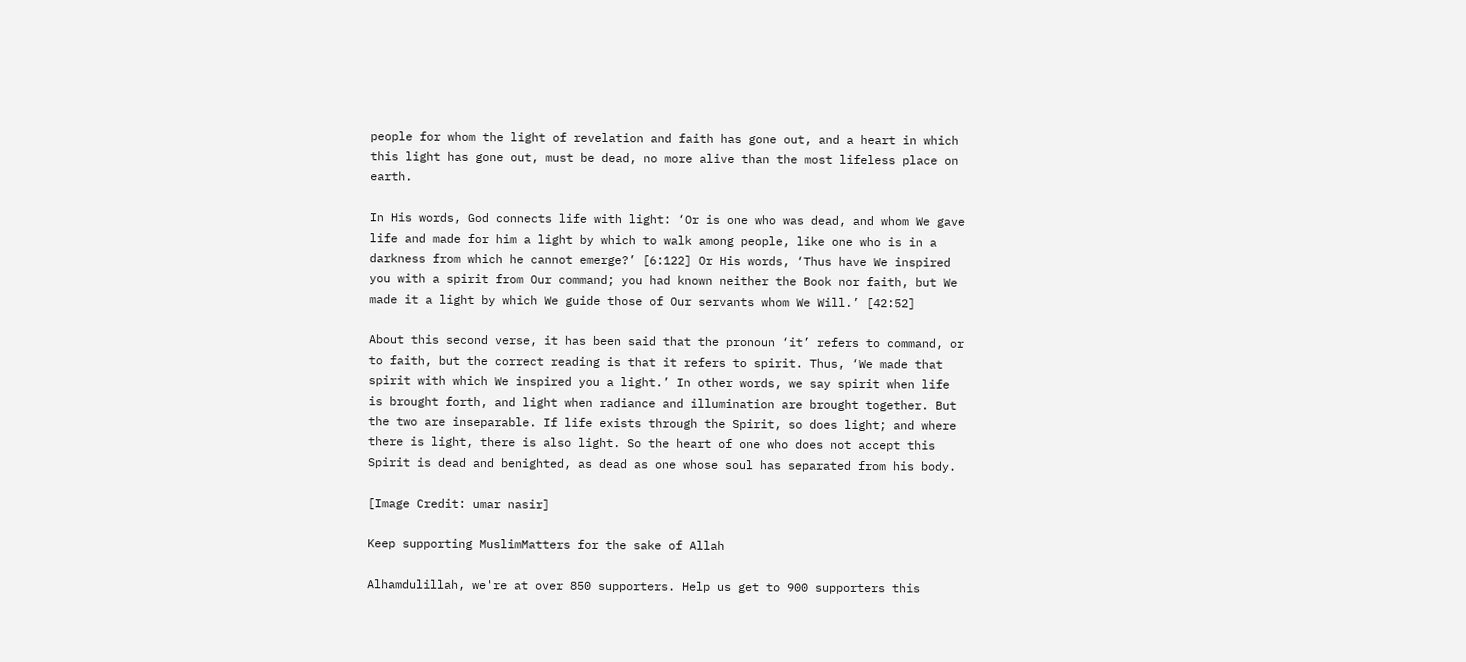people for whom the light of revelation and faith has gone out, and a heart in which this light has gone out, must be dead, no more alive than the most lifeless place on earth.

In His words, God connects life with light: ‘Or is one who was dead, and whom We gave life and made for him a light by which to walk among people, like one who is in a darkness from which he cannot emerge?’ [6:122] Or His words, ‘Thus have We inspired you with a spirit from Our command; you had known neither the Book nor faith, but We made it a light by which We guide those of Our servants whom We Will.’ [42:52]

About this second verse, it has been said that the pronoun ‘it’ refers to command, or to faith, but the correct reading is that it refers to spirit. Thus, ‘We made that spirit with which We inspired you a light.’ In other words, we say spirit when life is brought forth, and light when radiance and illumination are brought together. But the two are inseparable. If life exists through the Spirit, so does light; and where there is light, there is also light. So the heart of one who does not accept this Spirit is dead and benighted, as dead as one whose soul has separated from his body.

[Image Credit: umar nasir]

Keep supporting MuslimMatters for the sake of Allah

Alhamdulillah, we're at over 850 supporters. Help us get to 900 supporters this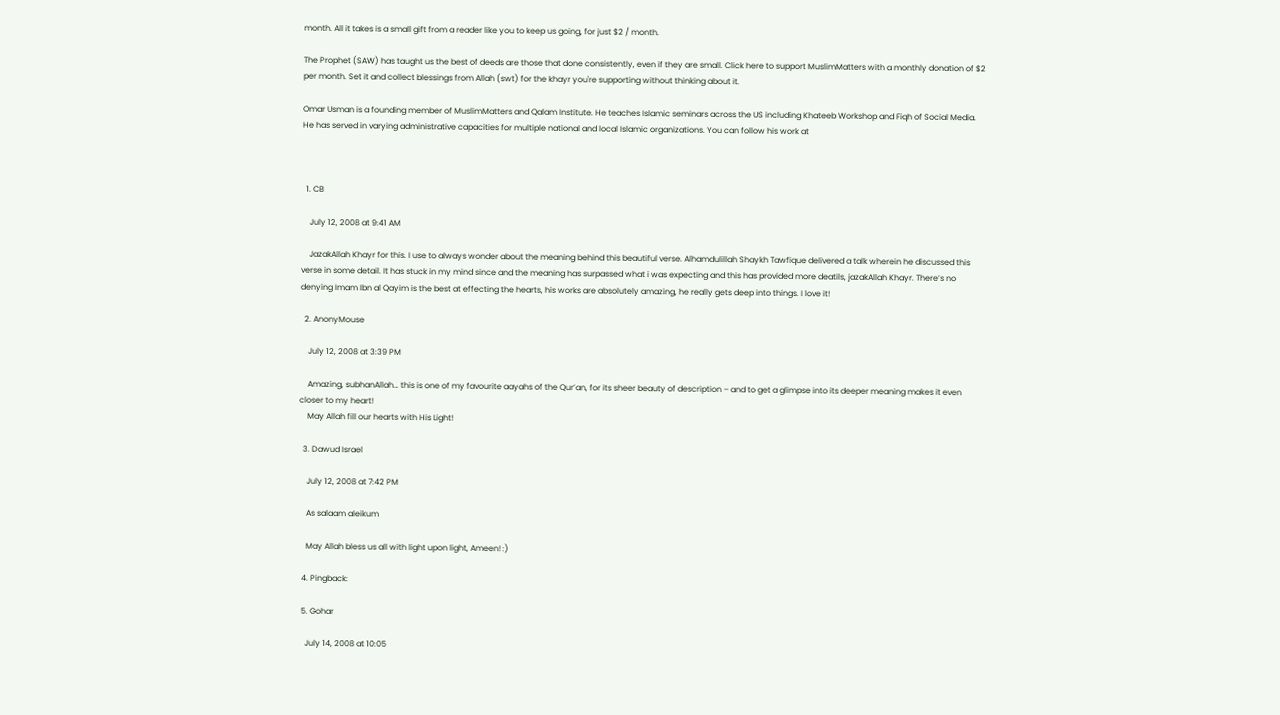month. All it takes is a small gift from a reader like you to keep us going, for just $2 / month.

The Prophet (SAW) has taught us the best of deeds are those that done consistently, even if they are small. Click here to support MuslimMatters with a monthly donation of $2 per month. Set it and collect blessings from Allah (swt) for the khayr you're supporting without thinking about it.

Omar Usman is a founding member of MuslimMatters and Qalam Institute. He teaches Islamic seminars across the US including Khateeb Workshop and Fiqh of Social Media. He has served in varying administrative capacities for multiple national and local Islamic organizations. You can follow his work at



  1. CB

    July 12, 2008 at 9:41 AM

    JazakAllah Khayr for this. I use to always wonder about the meaning behind this beautiful verse. Alhamdulillah Shaykh Tawfique delivered a talk wherein he discussed this verse in some detail. It has stuck in my mind since and the meaning has surpassed what i was expecting and this has provided more deatils, jazakAllah Khayr. There’s no denying Imam Ibn al Qayim is the best at effecting the hearts, his works are absolutely amazing, he really gets deep into things. I love it!

  2. AnonyMouse

    July 12, 2008 at 3:39 PM

    Amazing, subhanAllah… this is one of my favourite aayahs of the Qur’an, for its sheer beauty of description – and to get a glimpse into its deeper meaning makes it even closer to my heart!
    May Allah fill our hearts with His Light!

  3. Dawud Israel

    July 12, 2008 at 7:42 PM

    As salaam aleikum

    May Allah bless us all with light upon light, Ameen! :)

  4. Pingback:

  5. Gohar

    July 14, 2008 at 10:05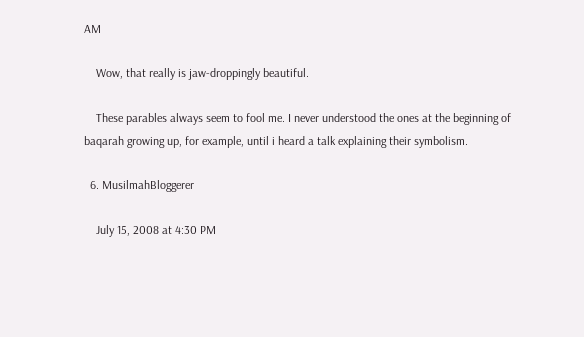AM

    Wow, that really is jaw-droppingly beautiful.

    These parables always seem to fool me. I never understood the ones at the beginning of baqarah growing up, for example, until i heard a talk explaining their symbolism.

  6. MusilmahBloggerer

    July 15, 2008 at 4:30 PM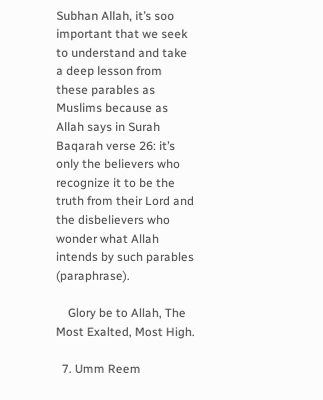Subhan Allah, it’s soo important that we seek to understand and take a deep lesson from these parables as Muslims because as Allah says in Surah Baqarah verse 26: it’s only the believers who recognize it to be the truth from their Lord and the disbelievers who wonder what Allah intends by such parables (paraphrase).

    Glory be to Allah, The Most Exalted, Most High.

  7. Umm Reem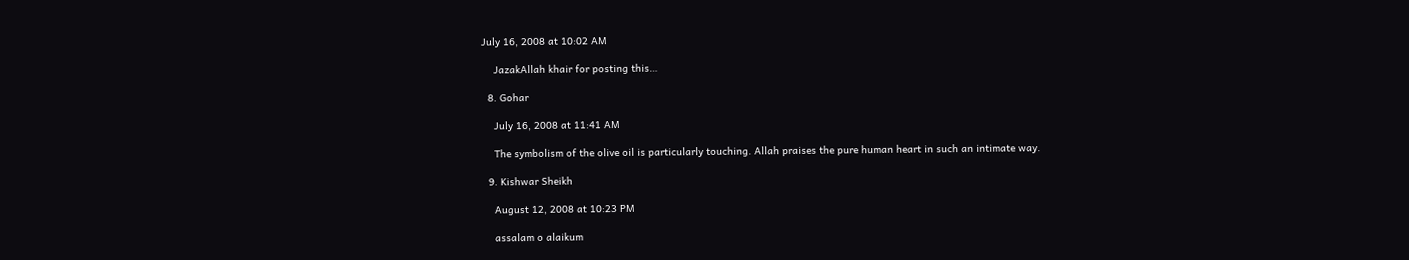July 16, 2008 at 10:02 AM

    JazakAllah khair for posting this…

  8. Gohar

    July 16, 2008 at 11:41 AM

    The symbolism of the olive oil is particularly touching. Allah praises the pure human heart in such an intimate way.

  9. Kishwar Sheikh

    August 12, 2008 at 10:23 PM

    assalam o alaikum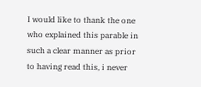I would like to thank the one who explained this parable in such a clear manner as prior to having read this, i never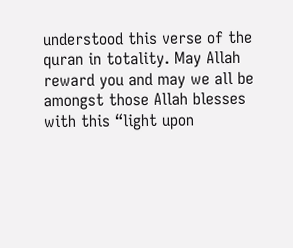understood this verse of the quran in totality. May Allah reward you and may we all be amongst those Allah blesses with this “light upon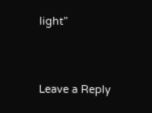light”


Leave a Reply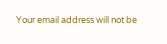Your email address will not be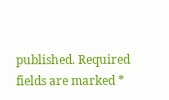published. Required fields are marked *